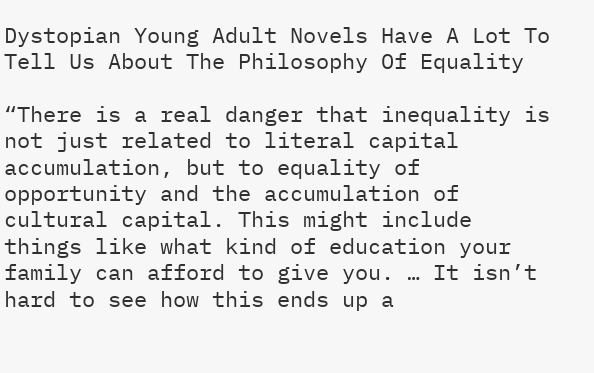Dystopian Young Adult Novels Have A Lot To Tell Us About The Philosophy Of Equality

“There is a real danger that inequality is not just related to literal capital accumulation, but to equality of opportunity and the accumulation of cultural capital. This might include things like what kind of education your family can afford to give you. … It isn’t hard to see how this ends up a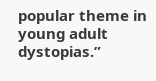popular theme in young adult dystopias.”